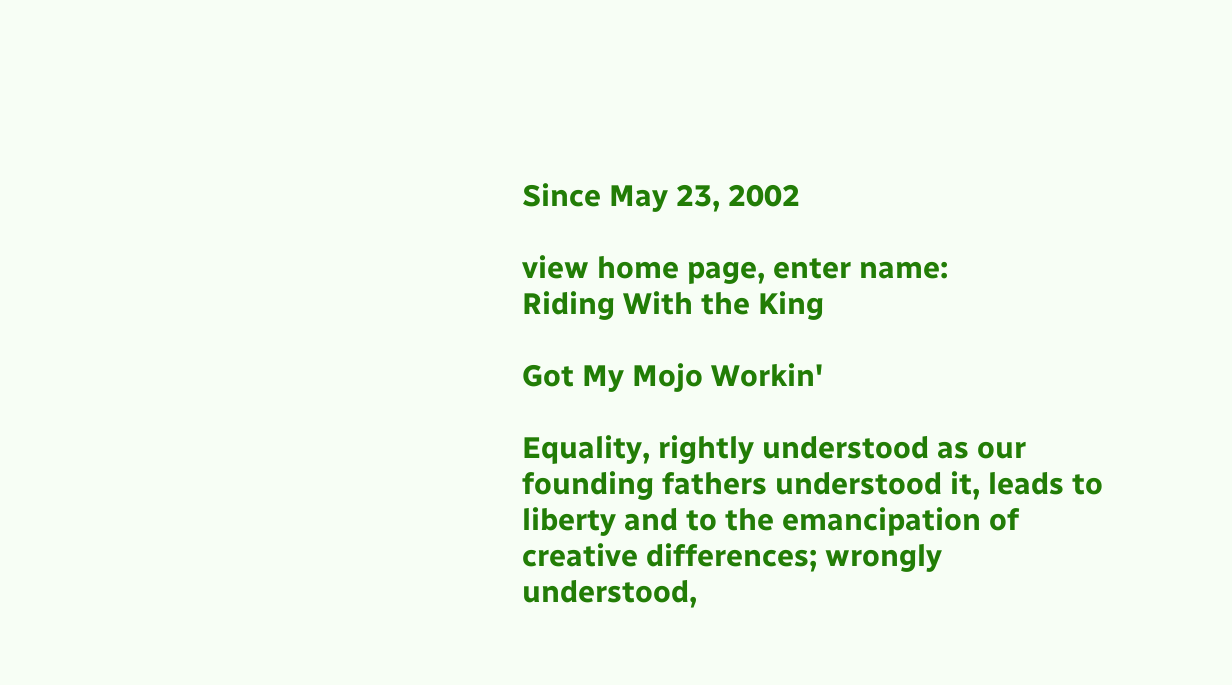Since May 23, 2002

view home page, enter name:
Riding With the King

Got My Mojo Workin'

Equality, rightly understood as our founding fathers understood it, leads to liberty and to the emancipation of creative differences; wrongly understood,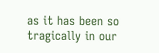as it has been so tragically in our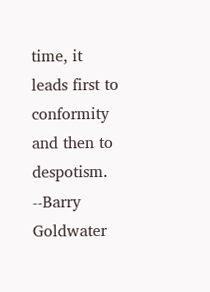time, it leads first to conformity and then to despotism.
--Barry Goldwater